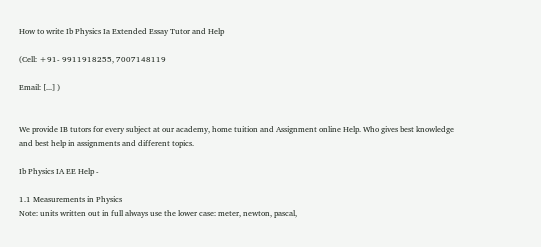How to write Ib Physics Ia Extended Essay Tutor and Help

(Cell: +91- 9911918255, 7007148119

Email: [...] )


We provide IB tutors for every subject at our academy, home tuition and Assignment online Help. Who gives best knowledge and best help in assignments and different topics.

Ib Physics IA EE Help -

1.1 Measurements in Physics
Note: units written out in full always use the lower case: meter, newton, pascal,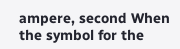ampere, second When the symbol for the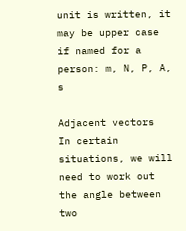unit is written, it may be upper case if named for a person: m, N, P, A, s

Adjacent vectors
In certain situations, we will need to work out the angle between two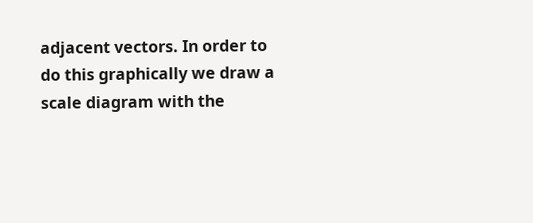adjacent vectors. In order to do this graphically we draw a scale diagram with the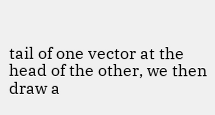tail of one vector at the head of the other, we then draw a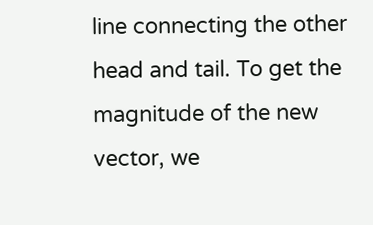line connecting the other head and tail. To get the magnitude of the new vector, we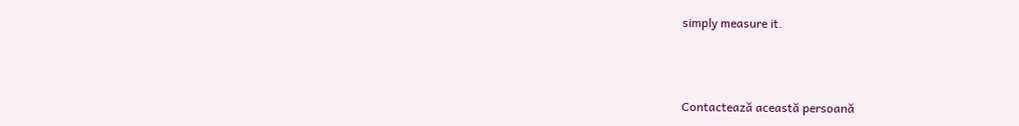simply measure it.



Contactează această persoană